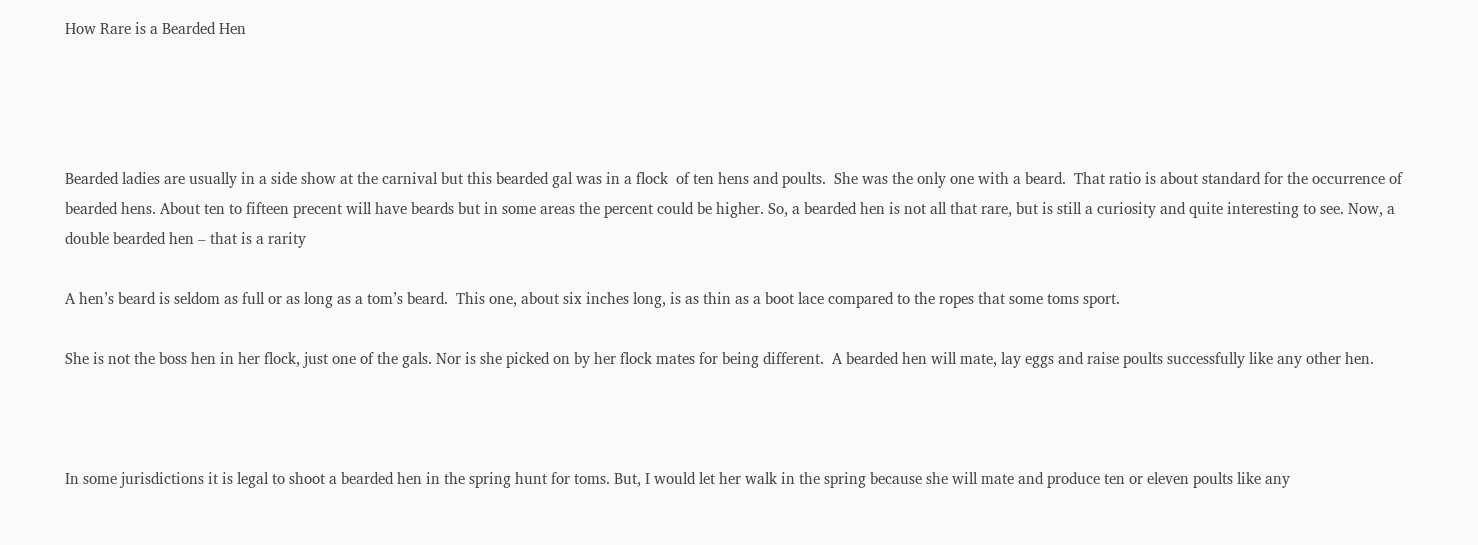How Rare is a Bearded Hen




Bearded ladies are usually in a side show at the carnival but this bearded gal was in a flock  of ten hens and poults.  She was the only one with a beard.  That ratio is about standard for the occurrence of bearded hens. About ten to fifteen precent will have beards but in some areas the percent could be higher. So, a bearded hen is not all that rare, but is still a curiosity and quite interesting to see. Now, a double bearded hen – that is a rarity

A hen’s beard is seldom as full or as long as a tom’s beard.  This one, about six inches long, is as thin as a boot lace compared to the ropes that some toms sport.

She is not the boss hen in her flock, just one of the gals. Nor is she picked on by her flock mates for being different.  A bearded hen will mate, lay eggs and raise poults successfully like any other hen.



In some jurisdictions it is legal to shoot a bearded hen in the spring hunt for toms. But, I would let her walk in the spring because she will mate and produce ten or eleven poults like any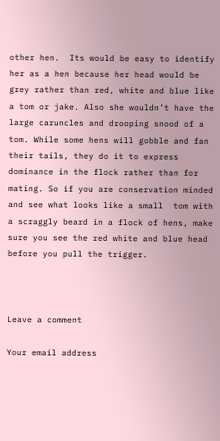other hen.  Its would be easy to identify her as a hen because her head would be grey rather than red, white and blue like a tom or jake. Also she wouldn’t have the large caruncles and drooping snood of a tom. While some hens will gobble and fan their tails, they do it to express dominance in the flock rather than for mating. So if you are conservation minded and see what looks like a small  tom with a scraggly beard in a flock of hens, make sure you see the red white and blue head before you pull the trigger.



Leave a comment

Your email address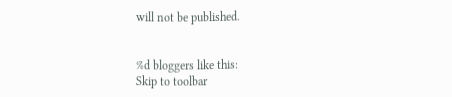will not be published.


%d bloggers like this:
Skip to toolbar